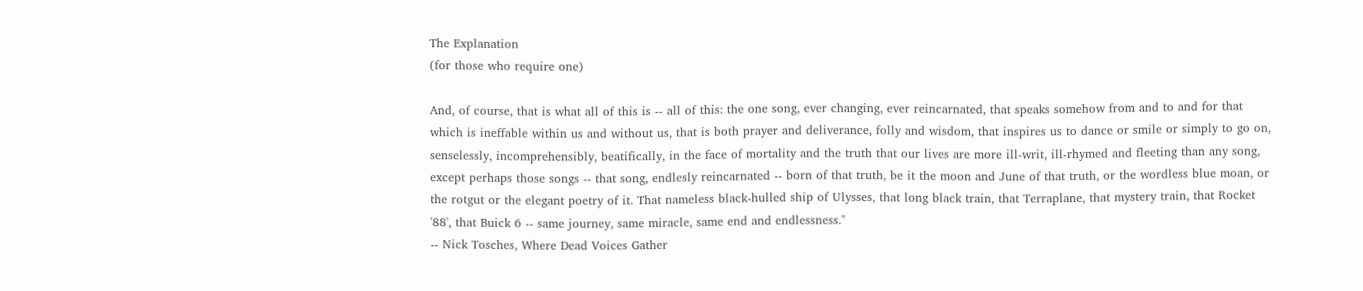The Explanation
(for those who require one)

And, of course, that is what all of this is -- all of this: the one song, ever changing, ever reincarnated, that speaks somehow from and to and for that which is ineffable within us and without us, that is both prayer and deliverance, folly and wisdom, that inspires us to dance or smile or simply to go on, senselessly, incomprehensibly, beatifically, in the face of mortality and the truth that our lives are more ill-writ, ill-rhymed and fleeting than any song, except perhaps those songs -- that song, endlesly reincarnated -- born of that truth, be it the moon and June of that truth, or the wordless blue moan, or the rotgut or the elegant poetry of it. That nameless black-hulled ship of Ulysses, that long black train, that Terraplane, that mystery train, that Rocket '88', that Buick 6 -- same journey, same miracle, same end and endlessness."
-- Nick Tosches, Where Dead Voices Gather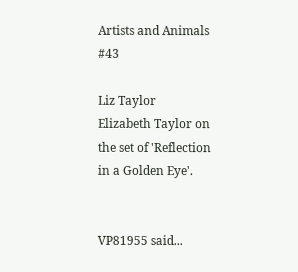Artists and Animals #43

Liz Taylor
Elizabeth Taylor on the set of 'Reflection in a Golden Eye'.


VP81955 said...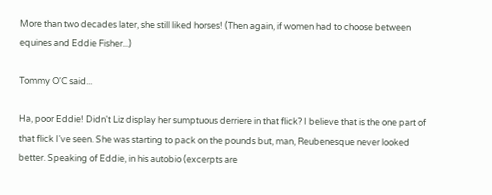More than two decades later, she still liked horses! (Then again, if women had to choose between equines and Eddie Fisher...)

Tommy O'C said...

Ha, poor Eddie! Didn't Liz display her sumptuous derriere in that flick? I believe that is the one part of that flick I've seen. She was starting to pack on the pounds but, man, Reubenesque never looked better. Speaking of Eddie, in his autobio (excerpts are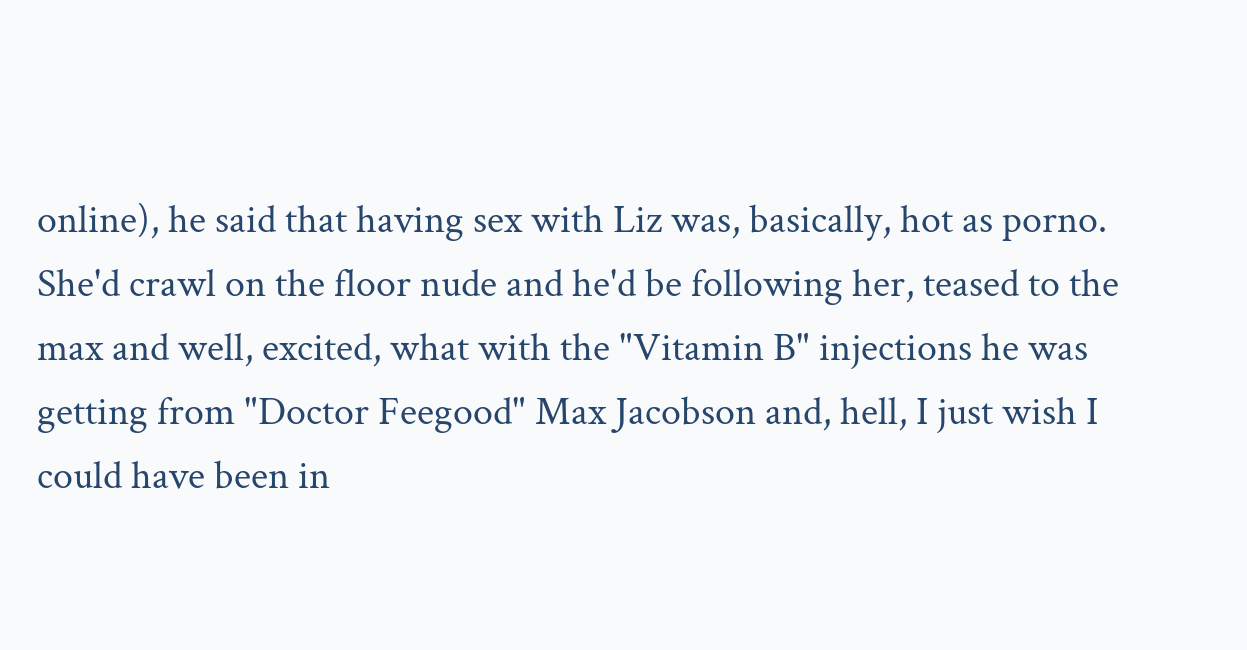online), he said that having sex with Liz was, basically, hot as porno. She'd crawl on the floor nude and he'd be following her, teased to the max and well, excited, what with the "Vitamin B" injections he was getting from "Doctor Feegood" Max Jacobson and, hell, I just wish I could have been in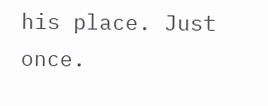his place. Just once.